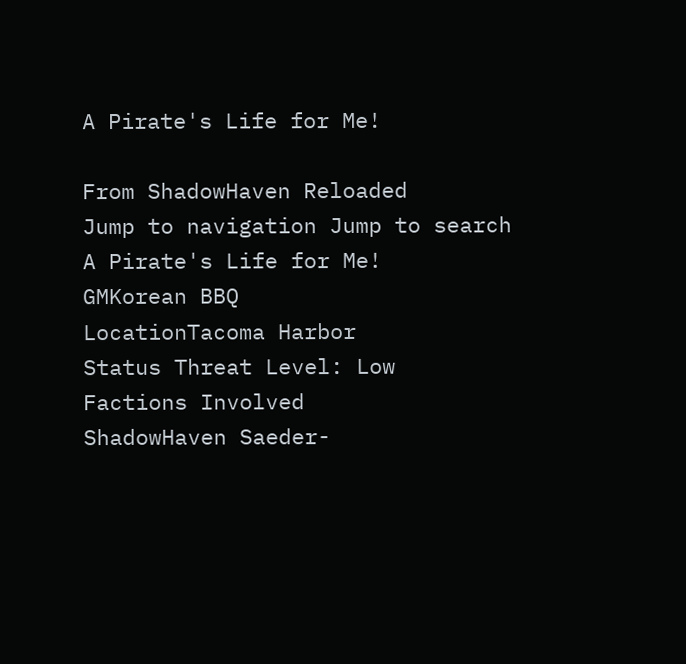A Pirate's Life for Me!

From ShadowHaven Reloaded
Jump to navigation Jump to search
A Pirate's Life for Me!
GMKorean BBQ
LocationTacoma Harbor
Status Threat Level: Low
Factions Involved
ShadowHaven Saeder-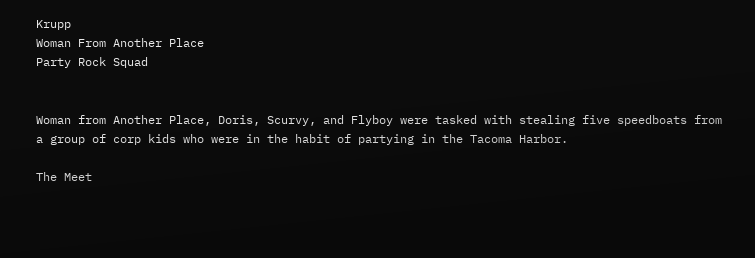Krupp
Woman From Another Place
Party Rock Squad


Woman from Another Place, Doris, Scurvy, and Flyboy were tasked with stealing five speedboats from a group of corp kids who were in the habit of partying in the Tacoma Harbor.

The Meet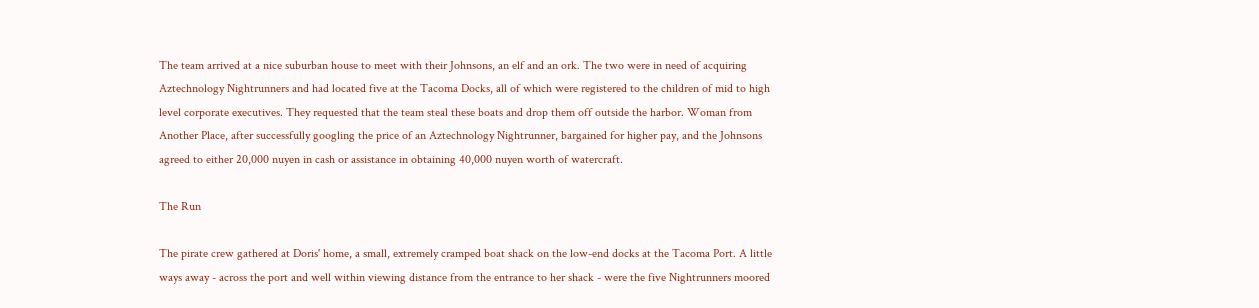The team arrived at a nice suburban house to meet with their Johnsons, an elf and an ork. The two were in need of acquiring Aztechnology Nightrunners and had located five at the Tacoma Docks, all of which were registered to the children of mid to high level corporate executives. They requested that the team steal these boats and drop them off outside the harbor. Woman from Another Place, after successfully googling the price of an Aztechnology Nightrunner, bargained for higher pay, and the Johnsons agreed to either 20,000 nuyen in cash or assistance in obtaining 40,000 nuyen worth of watercraft.

The Run

The pirate crew gathered at Doris' home, a small, extremely cramped boat shack on the low-end docks at the Tacoma Port. A little ways away - across the port and well within viewing distance from the entrance to her shack - were the five Nightrunners moored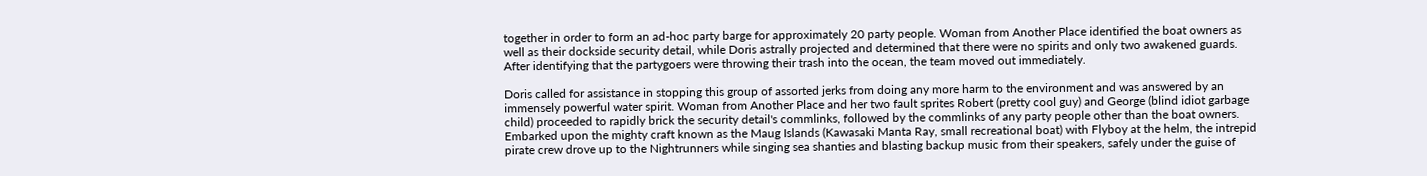together in order to form an ad-hoc party barge for approximately 20 party people. Woman from Another Place identified the boat owners as well as their dockside security detail, while Doris astrally projected and determined that there were no spirits and only two awakened guards. After identifying that the partygoers were throwing their trash into the ocean, the team moved out immediately.

Doris called for assistance in stopping this group of assorted jerks from doing any more harm to the environment and was answered by an immensely powerful water spirit. Woman from Another Place and her two fault sprites Robert (pretty cool guy) and George (blind idiot garbage child) proceeded to rapidly brick the security detail's commlinks, followed by the commlinks of any party people other than the boat owners. Embarked upon the mighty craft known as the Maug Islands (Kawasaki Manta Ray, small recreational boat) with Flyboy at the helm, the intrepid pirate crew drove up to the Nightrunners while singing sea shanties and blasting backup music from their speakers, safely under the guise of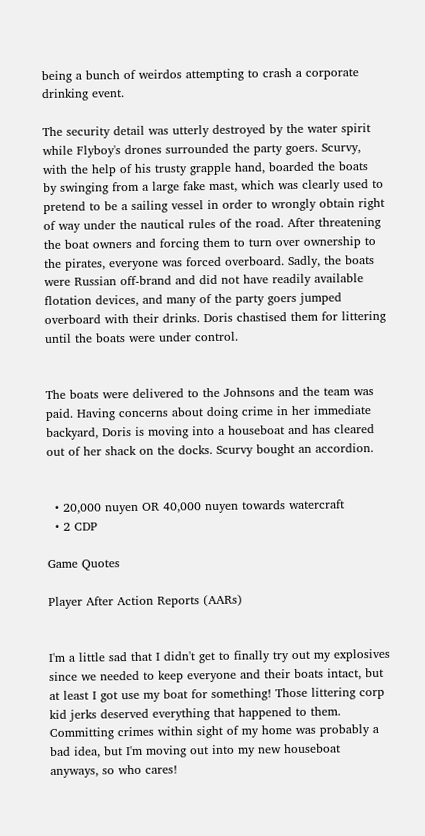being a bunch of weirdos attempting to crash a corporate drinking event.

The security detail was utterly destroyed by the water spirit while Flyboy's drones surrounded the party goers. Scurvy, with the help of his trusty grapple hand, boarded the boats by swinging from a large fake mast, which was clearly used to pretend to be a sailing vessel in order to wrongly obtain right of way under the nautical rules of the road. After threatening the boat owners and forcing them to turn over ownership to the pirates, everyone was forced overboard. Sadly, the boats were Russian off-brand and did not have readily available flotation devices, and many of the party goers jumped overboard with their drinks. Doris chastised them for littering until the boats were under control.


The boats were delivered to the Johnsons and the team was paid. Having concerns about doing crime in her immediate backyard, Doris is moving into a houseboat and has cleared out of her shack on the docks. Scurvy bought an accordion.


  • 20,000 nuyen OR 40,000 nuyen towards watercraft
  • 2 CDP

Game Quotes

Player After Action Reports (AARs)


I'm a little sad that I didn't get to finally try out my explosives since we needed to keep everyone and their boats intact, but at least I got use my boat for something! Those littering corp kid jerks deserved everything that happened to them. Committing crimes within sight of my home was probably a bad idea, but I'm moving out into my new houseboat anyways, so who cares!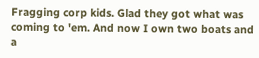Fragging corp kids. Glad they got what was coming to 'em. And now I own two boats and a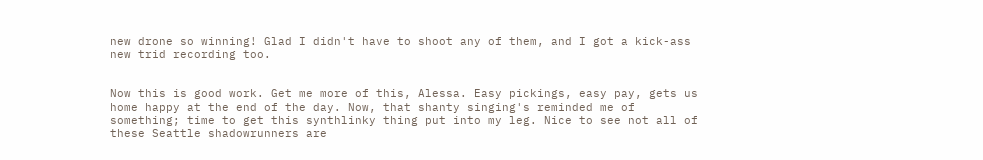new drone so winning! Glad I didn't have to shoot any of them, and I got a kick-ass new trid recording too.


Now this is good work. Get me more of this, Alessa. Easy pickings, easy pay, gets us home happy at the end of the day. Now, that shanty singing's reminded me of something; time to get this synthlinky thing put into my leg. Nice to see not all of these Seattle shadowrunners are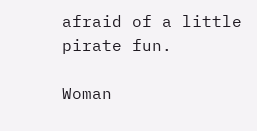afraid of a little pirate fun.

Woman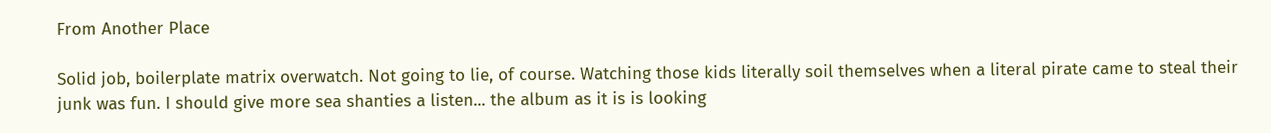From Another Place

Solid job, boilerplate matrix overwatch. Not going to lie, of course. Watching those kids literally soil themselves when a literal pirate came to steal their junk was fun. I should give more sea shanties a listen... the album as it is is looking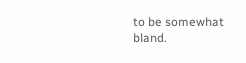to be somewhat bland.